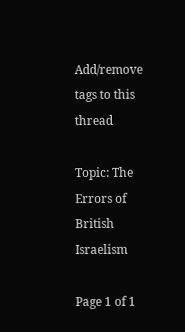Add/remove tags to this thread

Topic: The Errors of British Israelism

Page 1 of 1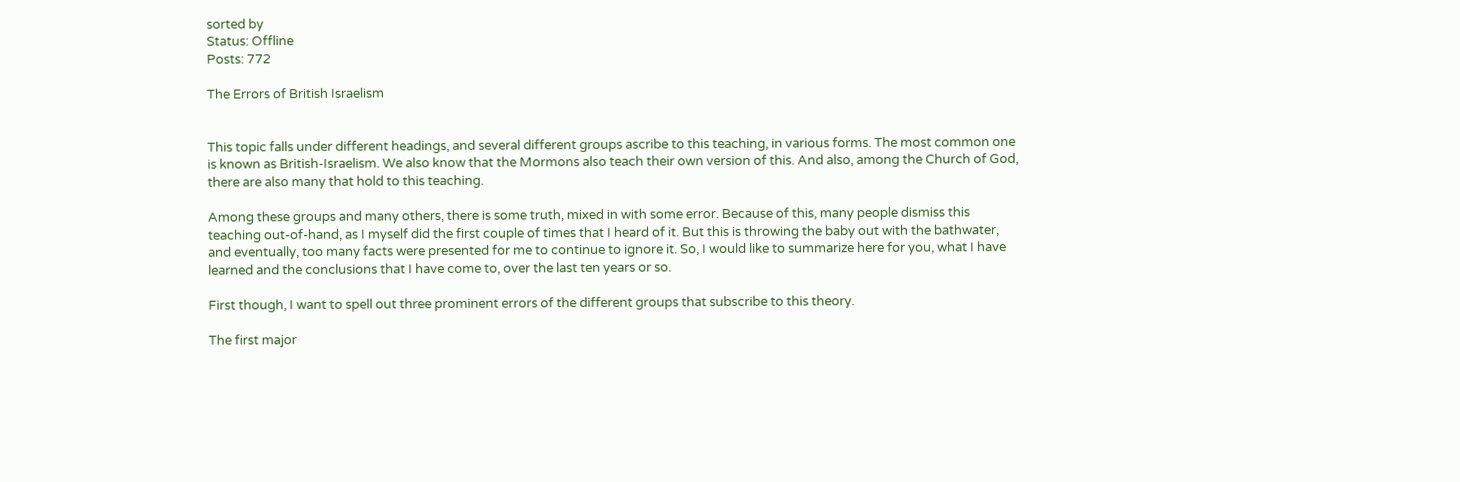sorted by
Status: Offline
Posts: 772

The Errors of British Israelism


This topic falls under different headings, and several different groups ascribe to this teaching, in various forms. The most common one is known as British-Israelism. We also know that the Mormons also teach their own version of this. And also, among the Church of God, there are also many that hold to this teaching.

Among these groups and many others, there is some truth, mixed in with some error. Because of this, many people dismiss this teaching out-of-hand, as I myself did the first couple of times that I heard of it. But this is throwing the baby out with the bathwater, and eventually, too many facts were presented for me to continue to ignore it. So, I would like to summarize here for you, what I have learned and the conclusions that I have come to, over the last ten years or so.

First though, I want to spell out three prominent errors of the different groups that subscribe to this theory.

The first major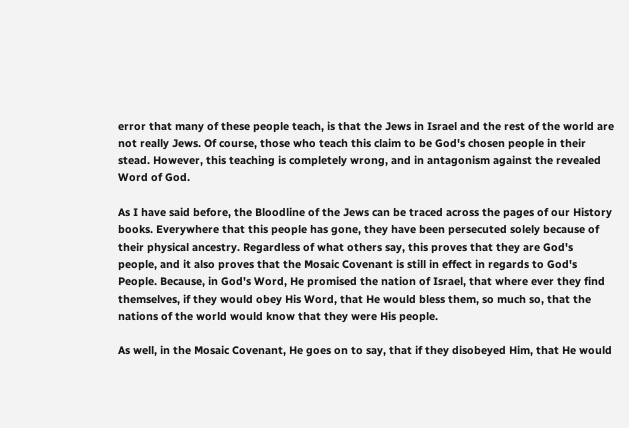error that many of these people teach, is that the Jews in Israel and the rest of the world are not really Jews. Of course, those who teach this claim to be God's chosen people in their stead. However, this teaching is completely wrong, and in antagonism against the revealed Word of God.

As I have said before, the Bloodline of the Jews can be traced across the pages of our History books. Everywhere that this people has gone, they have been persecuted solely because of their physical ancestry. Regardless of what others say, this proves that they are God's people, and it also proves that the Mosaic Covenant is still in effect in regards to God's People. Because, in God's Word, He promised the nation of Israel, that where ever they find themselves, if they would obey His Word, that He would bless them, so much so, that the nations of the world would know that they were His people.

As well, in the Mosaic Covenant, He goes on to say, that if they disobeyed Him, that He would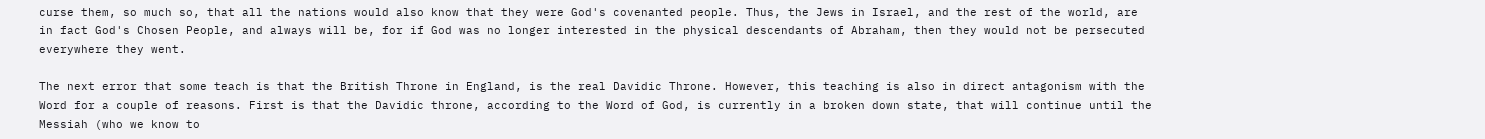curse them, so much so, that all the nations would also know that they were God's covenanted people. Thus, the Jews in Israel, and the rest of the world, are in fact God's Chosen People, and always will be, for if God was no longer interested in the physical descendants of Abraham, then they would not be persecuted everywhere they went.

The next error that some teach is that the British Throne in England, is the real Davidic Throne. However, this teaching is also in direct antagonism with the Word for a couple of reasons. First is that the Davidic throne, according to the Word of God, is currently in a broken down state, that will continue until the Messiah (who we know to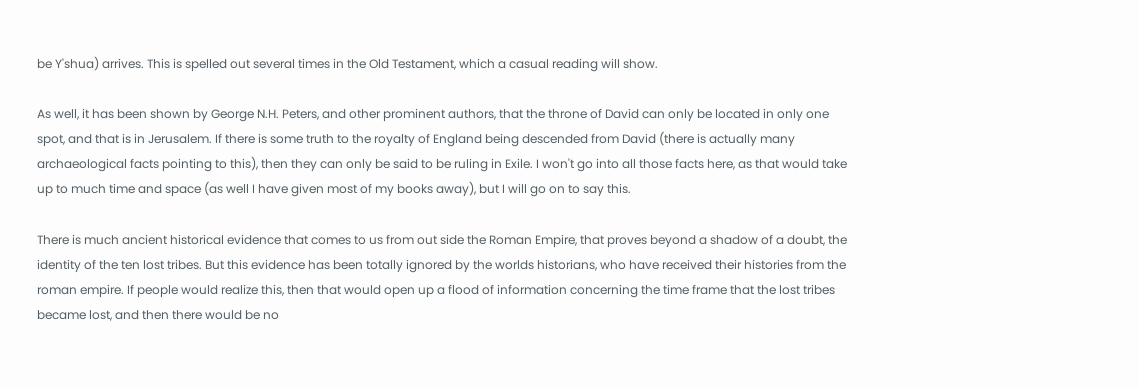be Y'shua) arrives. This is spelled out several times in the Old Testament, which a casual reading will show.

As well, it has been shown by George N.H. Peters, and other prominent authors, that the throne of David can only be located in only one spot, and that is in Jerusalem. If there is some truth to the royalty of England being descended from David (there is actually many archaeological facts pointing to this), then they can only be said to be ruling in Exile. I won't go into all those facts here, as that would take up to much time and space (as well I have given most of my books away), but I will go on to say this.

There is much ancient historical evidence that comes to us from out side the Roman Empire, that proves beyond a shadow of a doubt, the identity of the ten lost tribes. But this evidence has been totally ignored by the worlds historians, who have received their histories from the roman empire. If people would realize this, then that would open up a flood of information concerning the time frame that the lost tribes became lost, and then there would be no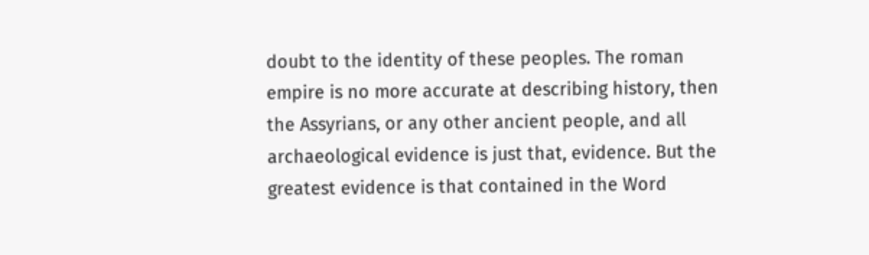doubt to the identity of these peoples. The roman empire is no more accurate at describing history, then the Assyrians, or any other ancient people, and all archaeological evidence is just that, evidence. But the greatest evidence is that contained in the Word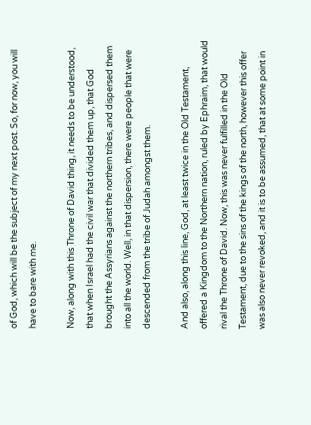of God, which will be the subject of my next post. So, for now, you will have to bare with me.

Now, along with this Throne of David thing, it needs to be understood, that when Israel had the civil war that divided them up, that God brought the Assyrians against the northern tribes, and dispersed them into all the world. Well, in that dispersion, there were people that were descended from the tribe of Judah amongst them.

And also, along this line, God, at least twice in the Old Testament, offered a Kingdom to the Northern nation, ruled by Ephraim, that would rival the Throne of David. Now, this was never fulfilled in the Old Testament, due to the sins of the kings of the north, however this offer was also never revoked, and it is to be assumed, that at some point in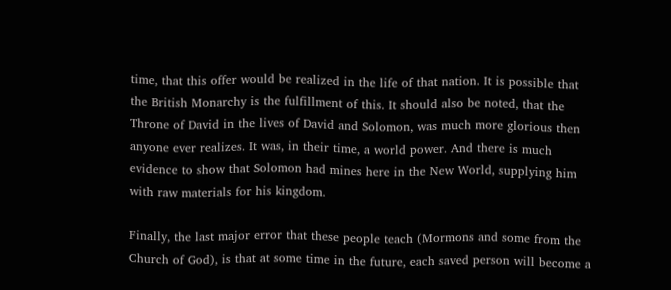time, that this offer would be realized in the life of that nation. It is possible that the British Monarchy is the fulfillment of this. It should also be noted, that the Throne of David in the lives of David and Solomon, was much more glorious then anyone ever realizes. It was, in their time, a world power. And there is much evidence to show that Solomon had mines here in the New World, supplying him with raw materials for his kingdom.

Finally, the last major error that these people teach (Mormons and some from the Church of God), is that at some time in the future, each saved person will become a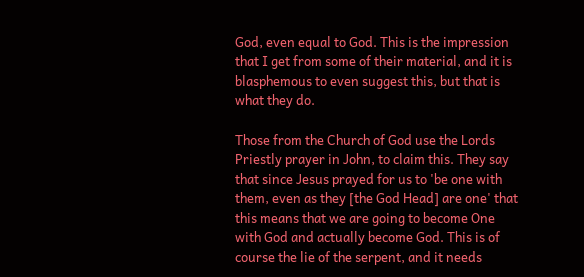God, even equal to God. This is the impression that I get from some of their material, and it is blasphemous to even suggest this, but that is what they do.

Those from the Church of God use the Lords Priestly prayer in John, to claim this. They say that since Jesus prayed for us to 'be one with them, even as they [the God Head] are one' that this means that we are going to become One with God and actually become God. This is of course the lie of the serpent, and it needs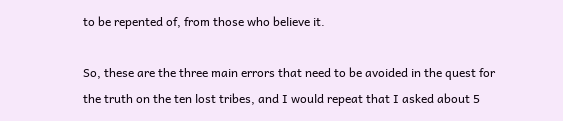to be repented of, from those who believe it.

So, these are the three main errors that need to be avoided in the quest for the truth on the ten lost tribes, and I would repeat that I asked about 5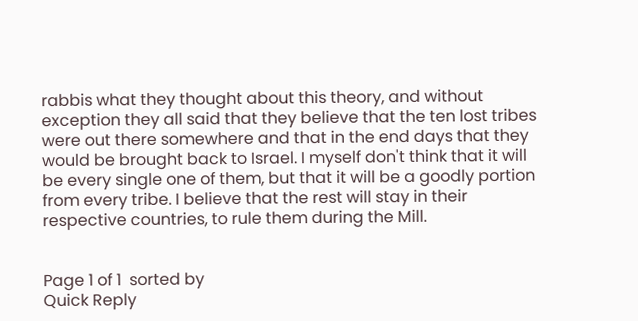rabbis what they thought about this theory, and without exception they all said that they believe that the ten lost tribes were out there somewhere and that in the end days that they would be brought back to Israel. I myself don't think that it will be every single one of them, but that it will be a goodly portion from every tribe. I believe that the rest will stay in their respective countries, to rule them during the Mill.


Page 1 of 1  sorted by
Quick Reply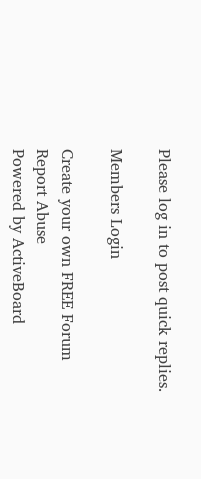Please log in to post quick replies.

Members Login

Create your own FREE Forum
Report Abuse
Powered by ActiveBoard